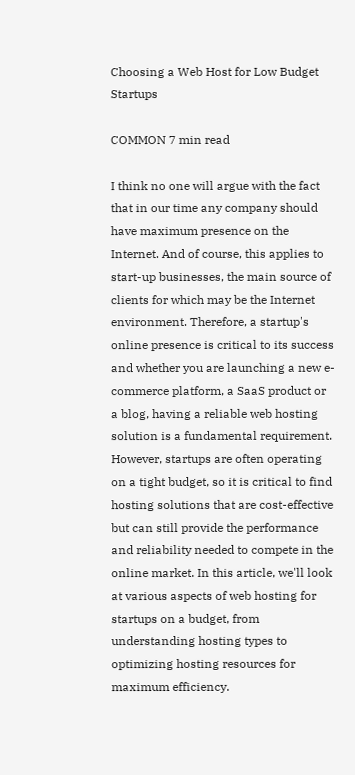Choosing a Web Host for Low Budget Startups

COMMON 7 min read

I think no one will argue with the fact that in our time any company should have maximum presence on the Internet. And of course, this applies to start-up businesses, the main source of clients for which may be the Internet environment. Therefore, a startup's online presence is critical to its success and whether you are launching a new e-commerce platform, a SaaS product or a blog, having a reliable web hosting solution is a fundamental requirement.
However, startups are often operating on a tight budget, so it is critical to find hosting solutions that are cost-effective but can still provide the performance and reliability needed to compete in the online market. In this article, we'll look at various aspects of web hosting for startups on a budget, from understanding hosting types to optimizing hosting resources for maximum efficiency.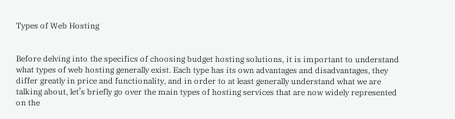Types of Web Hosting


Before delving into the specifics of choosing budget hosting solutions, it is important to understand what types of web hosting generally exist. Each type has its own advantages and disadvantages, they differ greatly in price and functionality, and in order to at least generally understand what we are talking about, let’s briefly go over the main types of hosting services that are now widely represented on the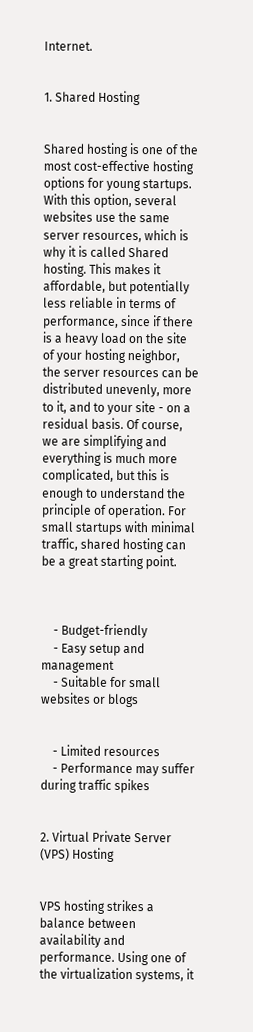Internet.


1. Shared Hosting


Shared hosting is one of the most cost-effective hosting options for young startups. With this option, several websites use the same server resources, which is why it is called Shared hosting. This makes it affordable, but potentially less reliable in terms of performance, since if there is a heavy load on the site of your hosting neighbor, the server resources can be distributed unevenly, more to it, and to your site - on a residual basis. Of course, we are simplifying and everything is much more complicated, but this is enough to understand the principle of operation. For small startups with minimal traffic, shared hosting can be a great starting point.



    - Budget-friendly
    - Easy setup and management
    - Suitable for small websites or blogs


    - Limited resources
    - Performance may suffer during traffic spikes


2. Virtual Private Server (VPS) Hosting


VPS hosting strikes a balance between availability and performance. Using one of the virtualization systems, it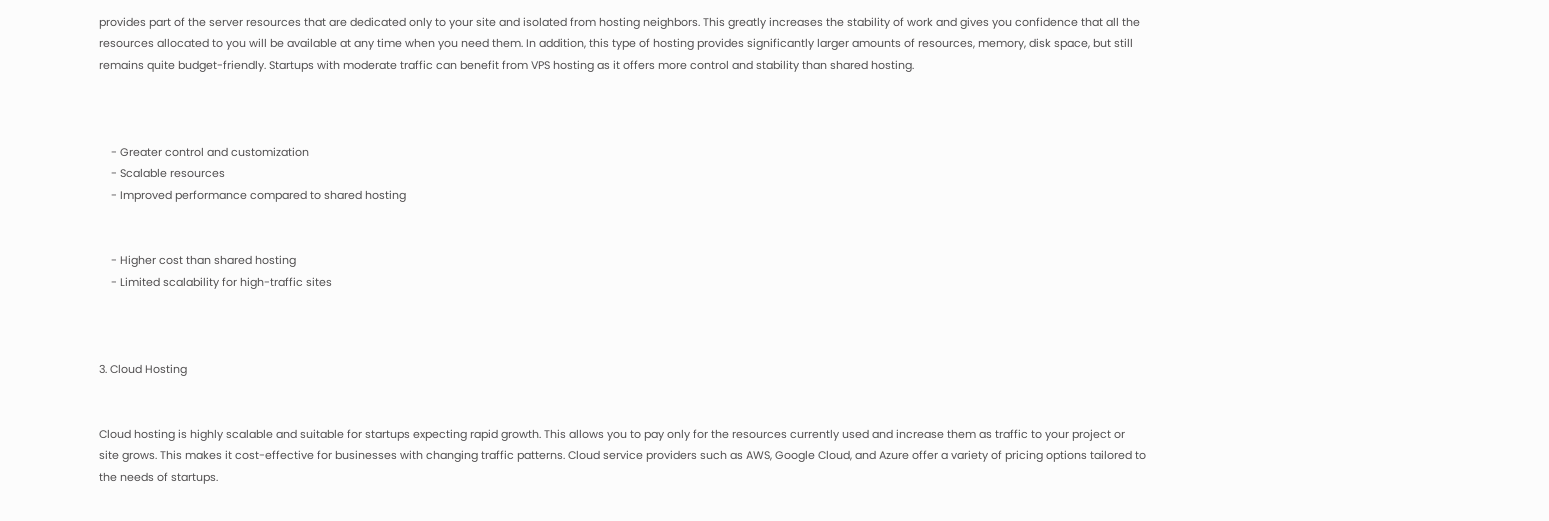provides part of the server resources that are dedicated only to your site and isolated from hosting neighbors. This greatly increases the stability of work and gives you confidence that all the resources allocated to you will be available at any time when you need them. In addition, this type of hosting provides significantly larger amounts of resources, memory, disk space, but still remains quite budget-friendly. Startups with moderate traffic can benefit from VPS hosting as it offers more control and stability than shared hosting.



    - Greater control and customization
    - Scalable resources
    - Improved performance compared to shared hosting


    - Higher cost than shared hosting
    - Limited scalability for high-traffic sites



3. Cloud Hosting


Cloud hosting is highly scalable and suitable for startups expecting rapid growth. This allows you to pay only for the resources currently used and increase them as traffic to your project or site grows. This makes it cost-effective for businesses with changing traffic patterns. Cloud service providers such as AWS, Google Cloud, and Azure offer a variety of pricing options tailored to the needs of startups.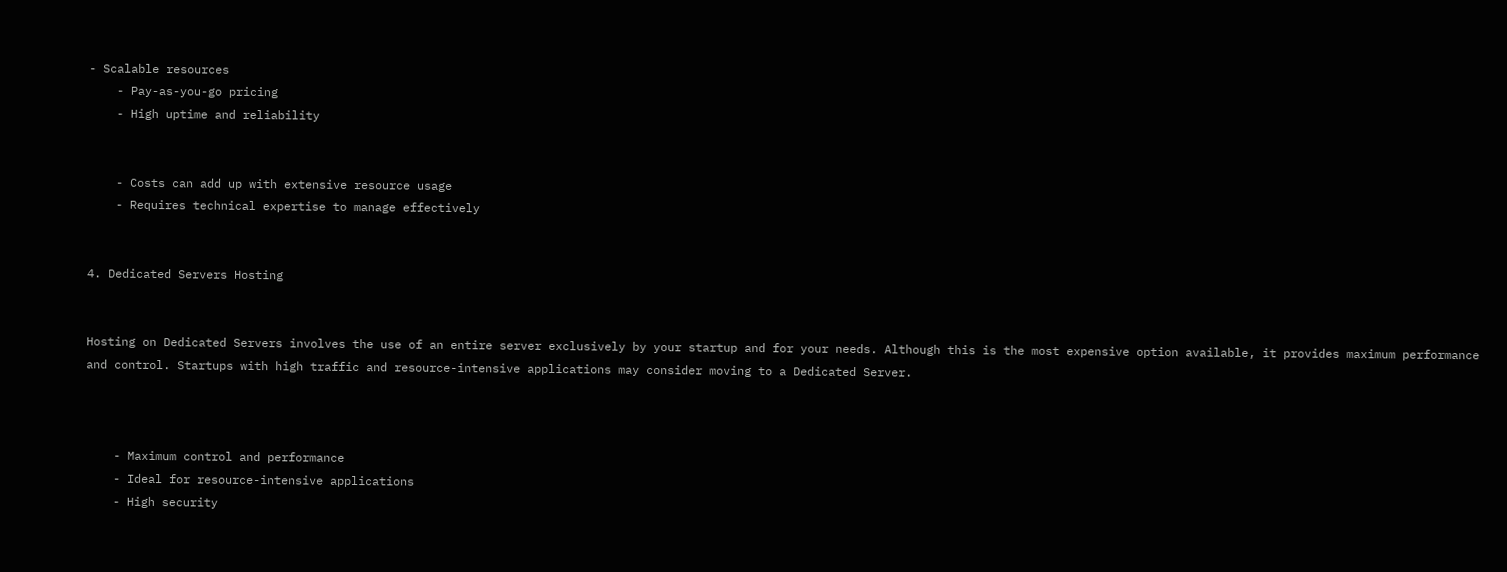- Scalable resources
    - Pay-as-you-go pricing
    - High uptime and reliability


    - Costs can add up with extensive resource usage
    - Requires technical expertise to manage effectively


4. Dedicated Servers Hosting


Hosting on Dedicated Servers involves the use of an entire server exclusively by your startup and for your needs. Although this is the most expensive option available, it provides maximum performance and control. Startups with high traffic and resource-intensive applications may consider moving to a Dedicated Server.



    - Maximum control and performance
    - Ideal for resource-intensive applications
    - High security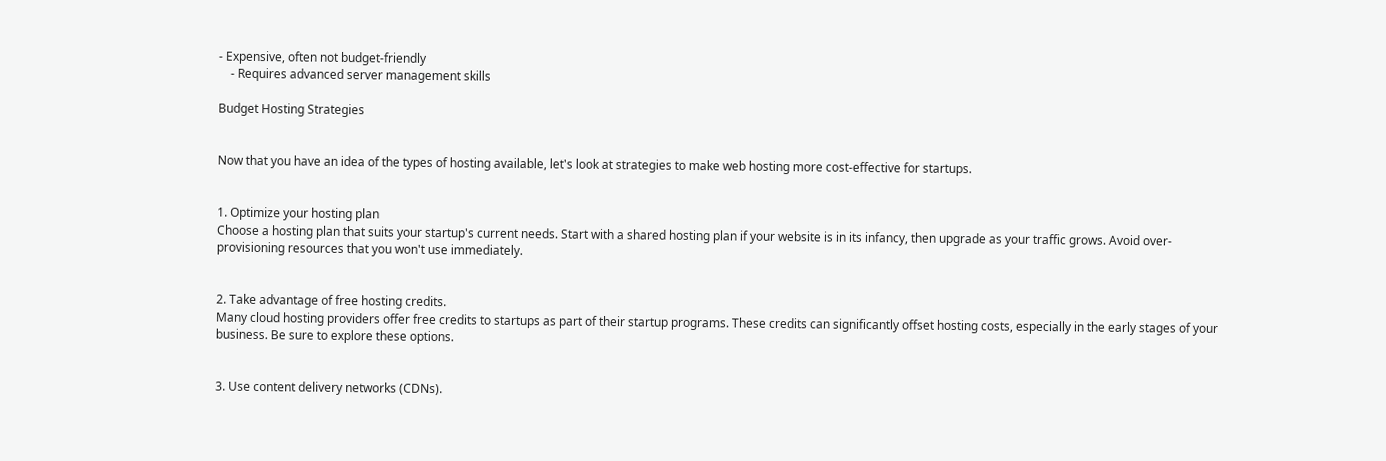- Expensive, often not budget-friendly
    - Requires advanced server management skills

Budget Hosting Strategies


Now that you have an idea of the types of hosting available, let's look at strategies to make web hosting more cost-effective for startups.


1. Optimize your hosting plan
Choose a hosting plan that suits your startup's current needs. Start with a shared hosting plan if your website is in its infancy, then upgrade as your traffic grows. Avoid over-provisioning resources that you won't use immediately.


2. Take advantage of free hosting credits.
Many cloud hosting providers offer free credits to startups as part of their startup programs. These credits can significantly offset hosting costs, especially in the early stages of your business. Be sure to explore these options.


3. Use content delivery networks (CDNs).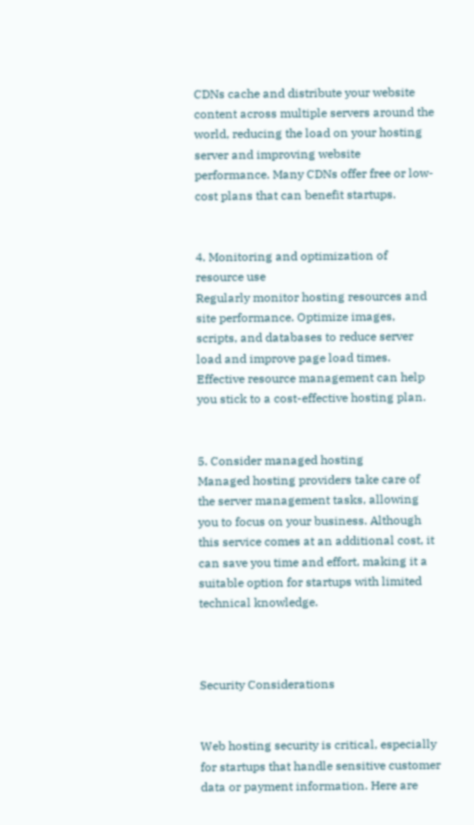CDNs cache and distribute your website content across multiple servers around the world, reducing the load on your hosting server and improving website performance. Many CDNs offer free or low-cost plans that can benefit startups.


4. Monitoring and optimization of resource use
Regularly monitor hosting resources and site performance. Optimize images, scripts, and databases to reduce server load and improve page load times. Effective resource management can help you stick to a cost-effective hosting plan.


5. Consider managed hosting
Managed hosting providers take care of the server management tasks, allowing you to focus on your business. Although this service comes at an additional cost, it can save you time and effort, making it a suitable option for startups with limited technical knowledge.



Security Considerations


Web hosting security is critical, especially for startups that handle sensitive customer data or payment information. Here are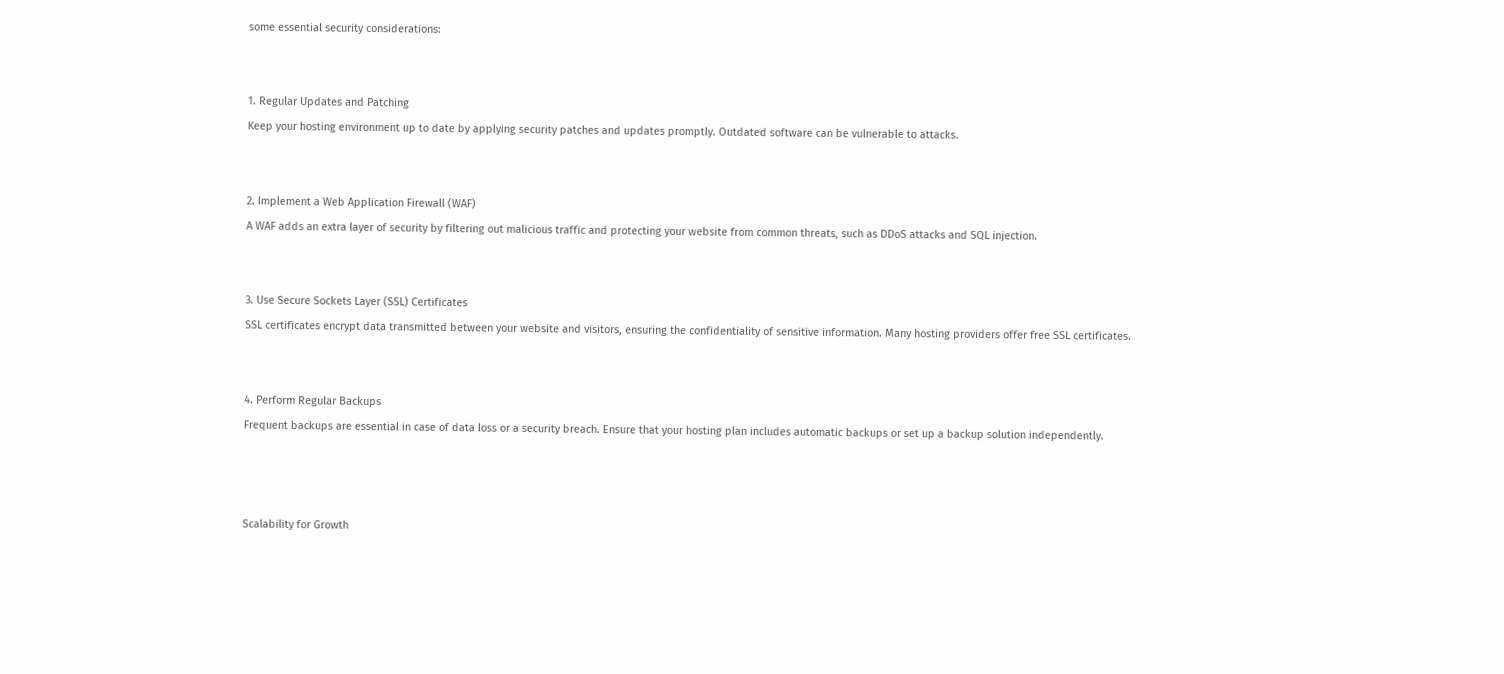some essential security considerations:


1. Regular Updates and Patching
Keep your hosting environment up to date by applying security patches and updates promptly. Outdated software can be vulnerable to attacks.


2. Implement a Web Application Firewall (WAF)
A WAF adds an extra layer of security by filtering out malicious traffic and protecting your website from common threats, such as DDoS attacks and SQL injection.


3. Use Secure Sockets Layer (SSL) Certificates
SSL certificates encrypt data transmitted between your website and visitors, ensuring the confidentiality of sensitive information. Many hosting providers offer free SSL certificates.


4. Perform Regular Backups
Frequent backups are essential in case of data loss or a security breach. Ensure that your hosting plan includes automatic backups or set up a backup solution independently.



Scalability for Growth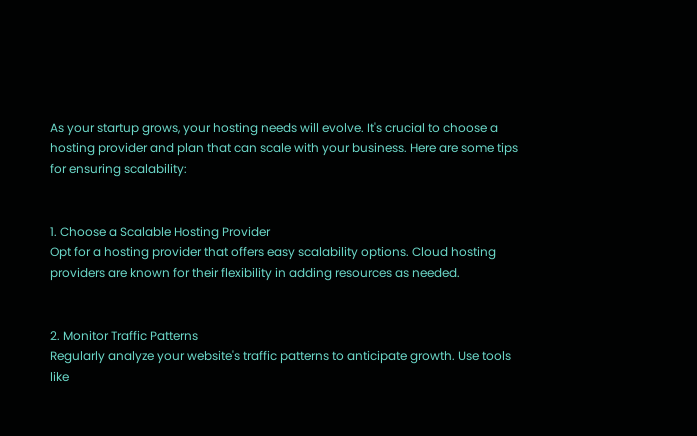As your startup grows, your hosting needs will evolve. It's crucial to choose a hosting provider and plan that can scale with your business. Here are some tips for ensuring scalability:


1. Choose a Scalable Hosting Provider
Opt for a hosting provider that offers easy scalability options. Cloud hosting providers are known for their flexibility in adding resources as needed.


2. Monitor Traffic Patterns
Regularly analyze your website's traffic patterns to anticipate growth. Use tools like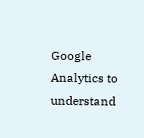Google Analytics to understand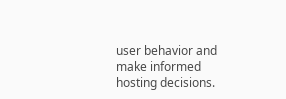user behavior and make informed hosting decisions.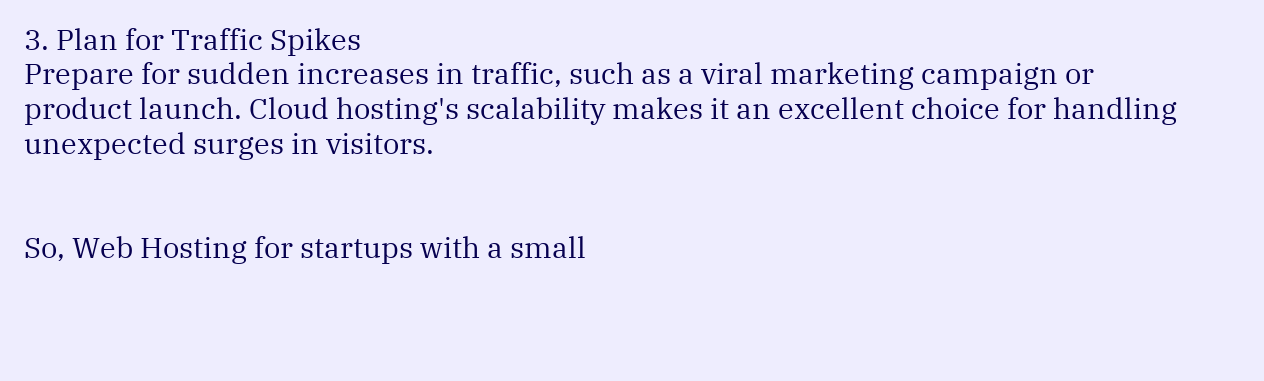3. Plan for Traffic Spikes
Prepare for sudden increases in traffic, such as a viral marketing campaign or product launch. Cloud hosting's scalability makes it an excellent choice for handling unexpected surges in visitors.


So, Web Hosting for startups with a small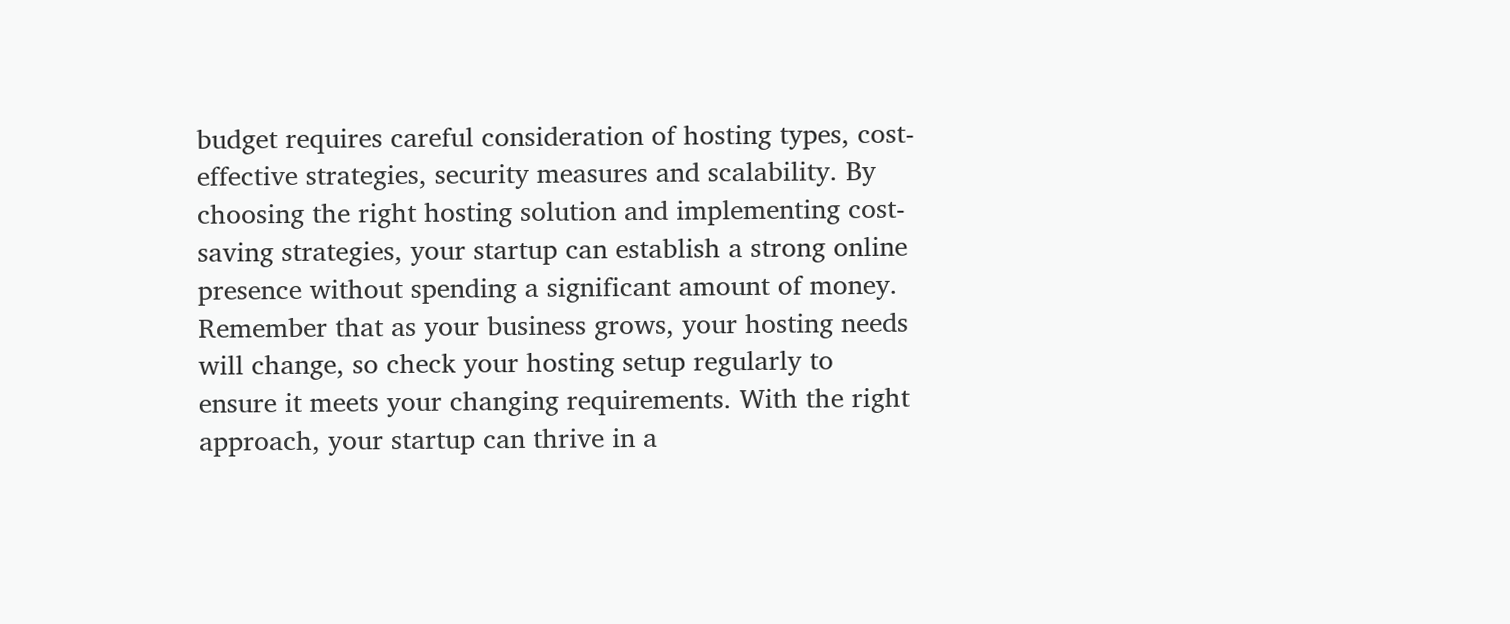budget requires careful consideration of hosting types, cost-effective strategies, security measures and scalability. By choosing the right hosting solution and implementing cost-saving strategies, your startup can establish a strong online presence without spending a significant amount of money. Remember that as your business grows, your hosting needs will change, so check your hosting setup regularly to ensure it meets your changing requirements. With the right approach, your startup can thrive in a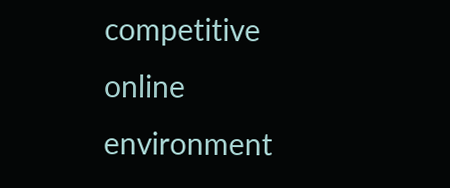competitive online environment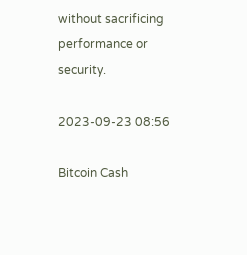without sacrificing performance or security.

2023-09-23 08:56

Bitcoin Cash